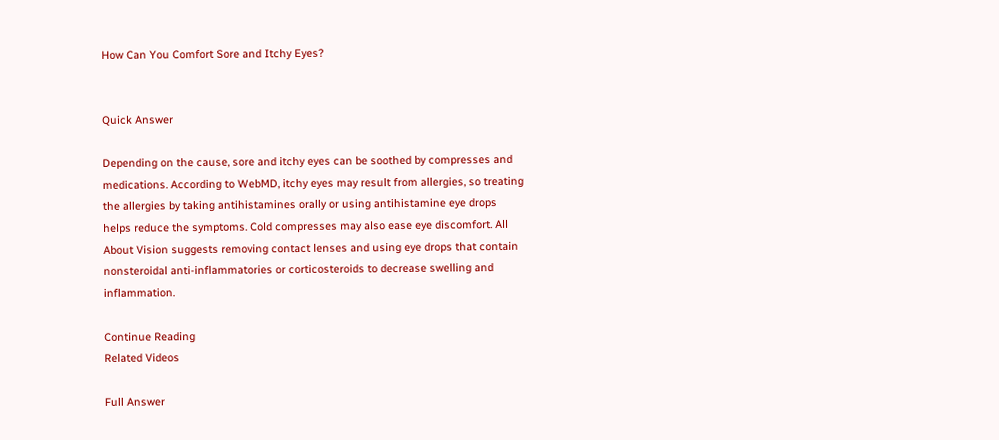How Can You Comfort Sore and Itchy Eyes?


Quick Answer

Depending on the cause, sore and itchy eyes can be soothed by compresses and medications. According to WebMD, itchy eyes may result from allergies, so treating the allergies by taking antihistamines orally or using antihistamine eye drops helps reduce the symptoms. Cold compresses may also ease eye discomfort. All About Vision suggests removing contact lenses and using eye drops that contain nonsteroidal anti-inflammatories or corticosteroids to decrease swelling and inflammation.

Continue Reading
Related Videos

Full Answer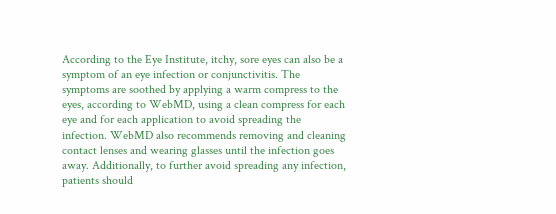According to the Eye Institute, itchy, sore eyes can also be a symptom of an eye infection or conjunctivitis. The symptoms are soothed by applying a warm compress to the eyes, according to WebMD, using a clean compress for each eye and for each application to avoid spreading the infection. WebMD also recommends removing and cleaning contact lenses and wearing glasses until the infection goes away. Additionally, to further avoid spreading any infection, patients should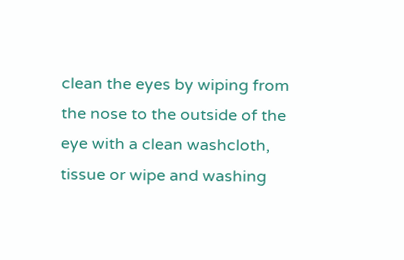clean the eyes by wiping from the nose to the outside of the eye with a clean washcloth, tissue or wipe and washing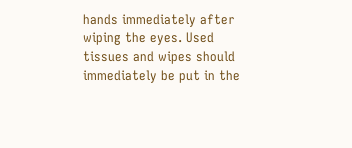hands immediately after wiping the eyes. Used tissues and wipes should immediately be put in the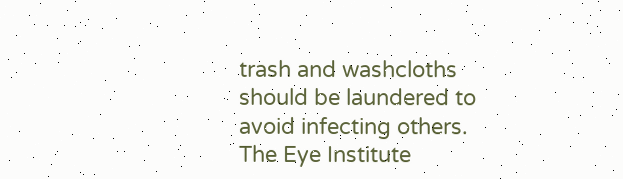trash and washcloths should be laundered to avoid infecting others. The Eye Institute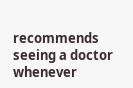recommends seeing a doctor whenever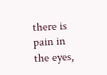there is pain in the eyes,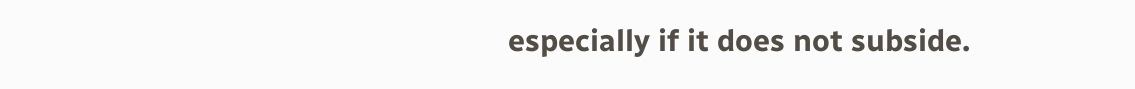especially if it does not subside.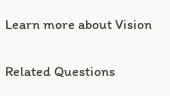Learn more about Vision

Related Questions